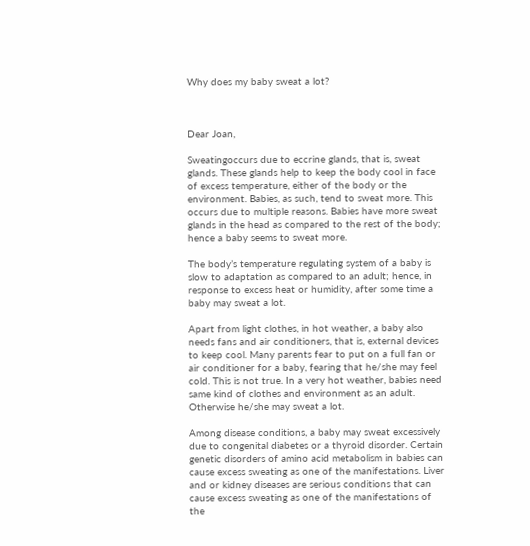Why does my baby sweat a lot?



Dear Joan,

Sweatingoccurs due to eccrine glands, that is, sweat glands. These glands help to keep the body cool in face of excess temperature, either of the body or the environment. Babies, as such, tend to sweat more. This occurs due to multiple reasons. Babies have more sweat glands in the head as compared to the rest of the body; hence a baby seems to sweat more.

The body’s temperature regulating system of a baby is slow to adaptation as compared to an adult; hence, in response to excess heat or humidity, after some time a baby may sweat a lot.

Apart from light clothes, in hot weather, a baby also needs fans and air conditioners, that is, external devices to keep cool. Many parents fear to put on a full fan or air conditioner for a baby, fearing that he/she may feel cold. This is not true. In a very hot weather, babies need same kind of clothes and environment as an adult. Otherwise he/she may sweat a lot.

Among disease conditions, a baby may sweat excessively due to congenital diabetes or a thyroid disorder. Certain genetic disorders of amino acid metabolism in babies can cause excess sweating as one of the manifestations. Liver and or kidney diseases are serious conditions that can cause excess sweating as one of the manifestations of the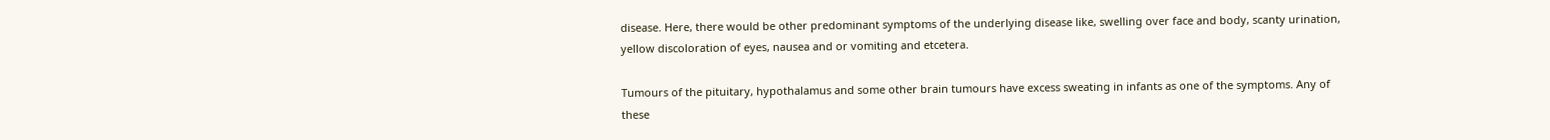disease. Here, there would be other predominant symptoms of the underlying disease like, swelling over face and body, scanty urination, yellow discoloration of eyes, nausea and or vomiting and etcetera.

Tumours of the pituitary, hypothalamus and some other brain tumours have excess sweating in infants as one of the symptoms. Any of these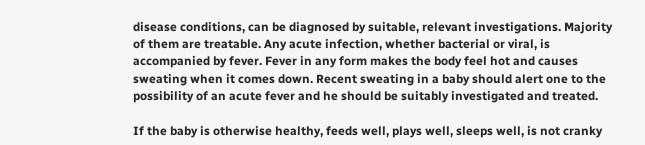disease conditions, can be diagnosed by suitable, relevant investigations. Majority of them are treatable. Any acute infection, whether bacterial or viral, is accompanied by fever. Fever in any form makes the body feel hot and causes sweating when it comes down. Recent sweating in a baby should alert one to the possibility of an acute fever and he should be suitably investigated and treated.

If the baby is otherwise healthy, feeds well, plays well, sleeps well, is not cranky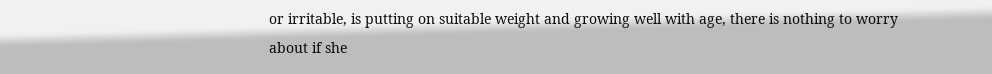or irritable, is putting on suitable weight and growing well with age, there is nothing to worry about if she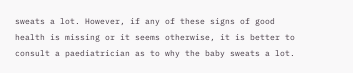sweats a lot. However, if any of these signs of good health is missing or it seems otherwise, it is better to consult a paediatrician as to why the baby sweats a lot.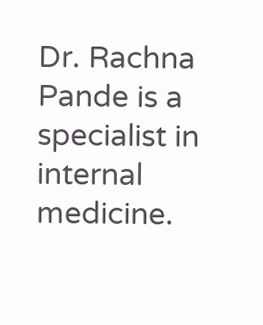Dr. Rachna Pande is a specialist in internal medicine.